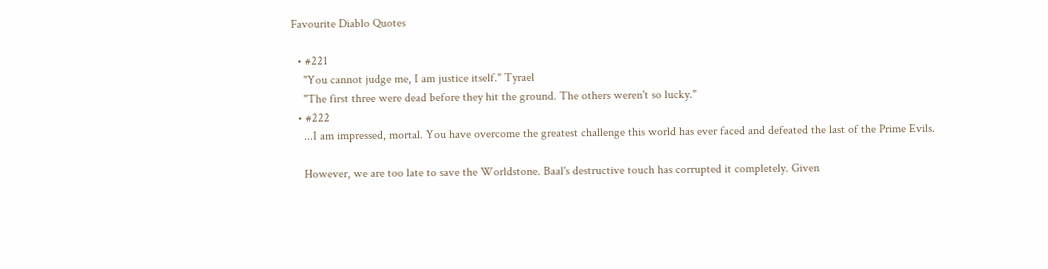Favourite Diablo Quotes

  • #221
    "You cannot judge me, I am justice itself." Tyrael
    "The first three were dead before they hit the ground. The others weren't so lucky."
  • #222
    ...I am impressed, mortal. You have overcome the greatest challenge this world has ever faced and defeated the last of the Prime Evils.

    However, we are too late to save the Worldstone. Baal's destructive touch has corrupted it completely. Given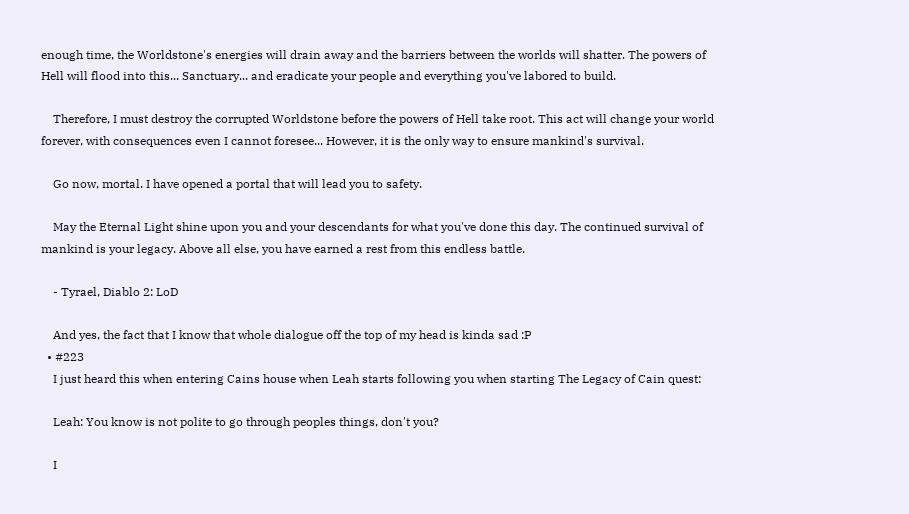enough time, the Worldstone's energies will drain away and the barriers between the worlds will shatter. The powers of Hell will flood into this... Sanctuary... and eradicate your people and everything you've labored to build.

    Therefore, I must destroy the corrupted Worldstone before the powers of Hell take root. This act will change your world forever, with consequences even I cannot foresee... However, it is the only way to ensure mankind's survival.

    Go now, mortal. I have opened a portal that will lead you to safety.

    May the Eternal Light shine upon you and your descendants for what you've done this day. The continued survival of mankind is your legacy. Above all else, you have earned a rest from this endless battle.

    - Tyrael, Diablo 2: LoD

    And yes, the fact that I know that whole dialogue off the top of my head is kinda sad :P
  • #223
    I just heard this when entering Cains house when Leah starts following you when starting The Legacy of Cain quest:

    Leah: You know is not polite to go through peoples things, don't you?

    I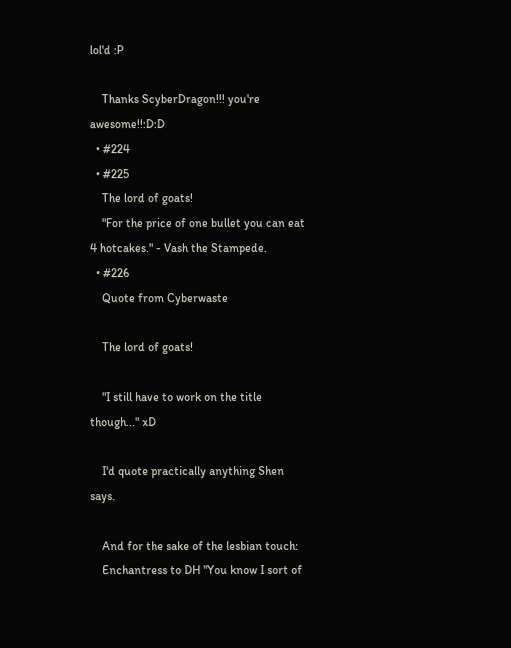lol'd :P

    Thanks ScyberDragon!!! you're awesome!!:D:D
  • #224
  • #225
    The lord of goats!
    "For the price of one bullet you can eat 4 hotcakes." - Vash the Stampede.
  • #226
    Quote from Cyberwaste

    The lord of goats!

    "I still have to work on the title though..." xD

    I'd quote practically anything Shen says.

    And for the sake of the lesbian touch:
    Enchantress to DH "You know I sort of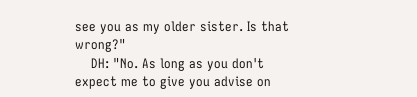see you as my older sister. Is that wrong?"
    DH: "No. As long as you don't expect me to give you advise on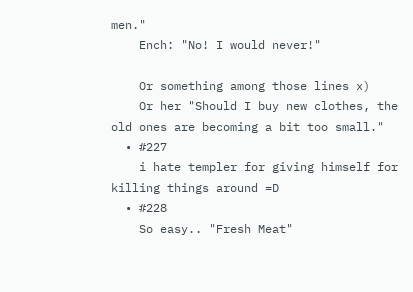men."
    Ench: "No! I would never!"

    Or something among those lines x)
    Or her "Should I buy new clothes, the old ones are becoming a bit too small."
  • #227
    i hate templer for giving himself for killing things around =D
  • #228
    So easy.. "Fresh Meat"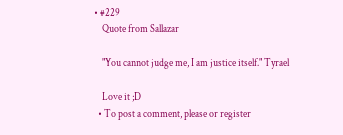• #229
    Quote from Sallazar

    "You cannot judge me, I am justice itself." Tyrael

    Love it ;D
  • To post a comment, please or register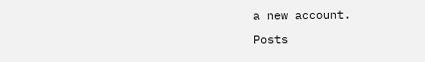a new account.
Posts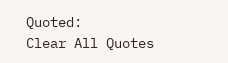Quoted:
Clear All Quotes